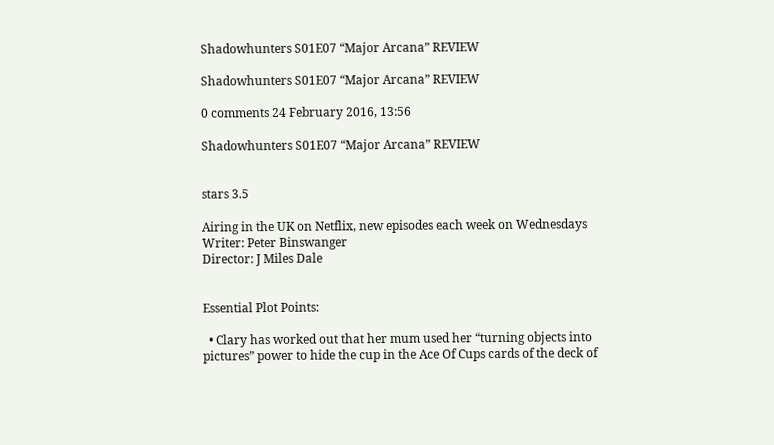Shadowhunters S01E07 “Major Arcana” REVIEW

Shadowhunters S01E07 “Major Arcana” REVIEW

0 comments 24 February 2016, 13:56

Shadowhunters S01E07 “Major Arcana” REVIEW


stars 3.5

Airing in the UK on Netflix, new episodes each week on Wednesdays
Writer: Peter Binswanger
Director: J Miles Dale


Essential Plot Points:

  • Clary has worked out that her mum used her “turning objects into pictures” power to hide the cup in the Ace Of Cups cards of the deck of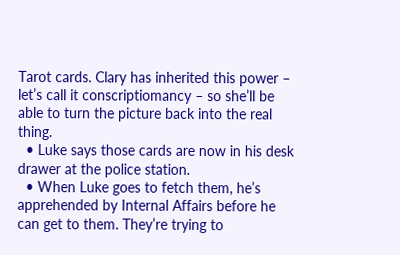Tarot cards. Clary has inherited this power – let’s call it conscriptiomancy – so she’ll be able to turn the picture back into the real thing.
  • Luke says those cards are now in his desk drawer at the police station.
  • When Luke goes to fetch them, he’s apprehended by Internal Affairs before he can get to them. They’re trying to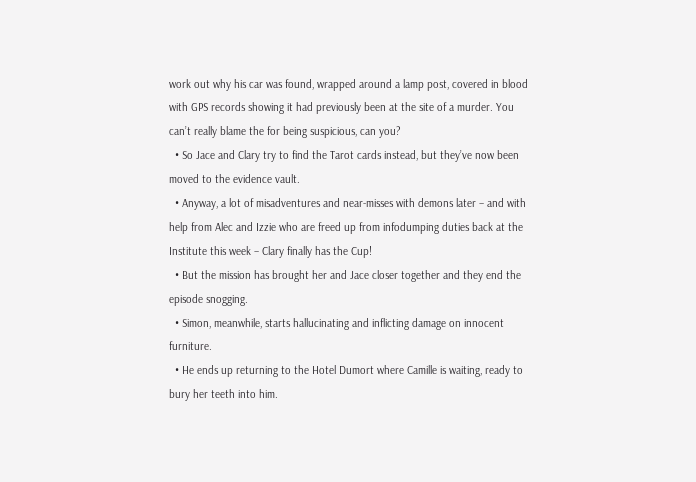work out why his car was found, wrapped around a lamp post, covered in blood with GPS records showing it had previously been at the site of a murder. You can’t really blame the for being suspicious, can you?
  • So Jace and Clary try to find the Tarot cards instead, but they’ve now been moved to the evidence vault.
  • Anyway, a lot of misadventures and near-misses with demons later – and with help from Alec and Izzie who are freed up from infodumping duties back at the Institute this week – Clary finally has the Cup!
  • But the mission has brought her and Jace closer together and they end the episode snogging.
  • Simon, meanwhile, starts hallucinating and inflicting damage on innocent furniture.
  • He ends up returning to the Hotel Dumort where Camille is waiting, ready to bury her teeth into him.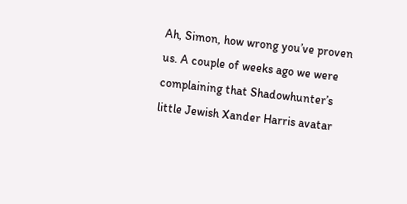Ah, Simon, how wrong you’ve proven us. A couple of weeks ago we were complaining that Shadowhunter’s little Jewish Xander Harris avatar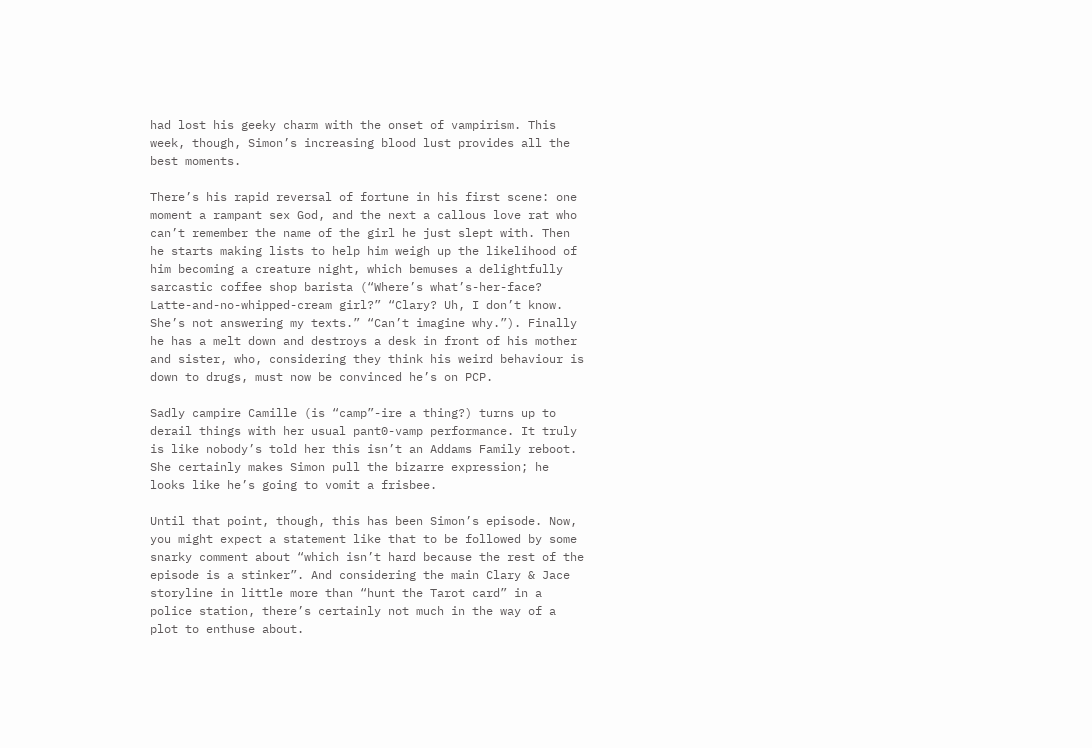had lost his geeky charm with the onset of vampirism. This week, though, Simon’s increasing blood lust provides all the best moments.

There’s his rapid reversal of fortune in his first scene: one moment a rampant sex God, and the next a callous love rat who can’t remember the name of the girl he just slept with. Then he starts making lists to help him weigh up the likelihood of him becoming a creature night, which bemuses a delightfully sarcastic coffee shop barista (“Where’s what’s-her-face? Latte-and-no-whipped-cream girl?” “Clary? Uh, I don’t know. She’s not answering my texts.” “Can’t imagine why.”). Finally he has a melt down and destroys a desk in front of his mother and sister, who, considering they think his weird behaviour is down to drugs, must now be convinced he’s on PCP.

Sadly campire Camille (is “camp”-ire a thing?) turns up to derail things with her usual pant0-vamp performance. It truly is like nobody’s told her this isn’t an Addams Family reboot. She certainly makes Simon pull the bizarre expression; he looks like he’s going to vomit a frisbee.

Until that point, though, this has been Simon’s episode. Now, you might expect a statement like that to be followed by some snarky comment about “which isn’t hard because the rest of the episode is a stinker”. And considering the main Clary & Jace storyline in little more than “hunt the Tarot card” in a police station, there’s certainly not much in the way of a plot to enthuse about.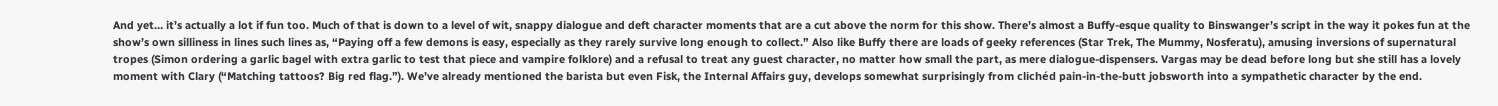And yet… it’s actually a lot if fun too. Much of that is down to a level of wit, snappy dialogue and deft character moments that are a cut above the norm for this show. There’s almost a Buffy-esque quality to Binswanger’s script in the way it pokes fun at the show’s own silliness in lines such lines as, “Paying off a few demons is easy, especially as they rarely survive long enough to collect.” Also like Buffy there are loads of geeky references (Star Trek, The Mummy, Nosferatu), amusing inversions of supernatural tropes (Simon ordering a garlic bagel with extra garlic to test that piece and vampire folklore) and a refusal to treat any guest character, no matter how small the part, as mere dialogue-dispensers. Vargas may be dead before long but she still has a lovely moment with Clary (“Matching tattoos? Big red flag.”). We’ve already mentioned the barista but even Fisk, the Internal Affairs guy, develops somewhat surprisingly from clichéd pain-in-the-butt jobsworth into a sympathetic character by the end.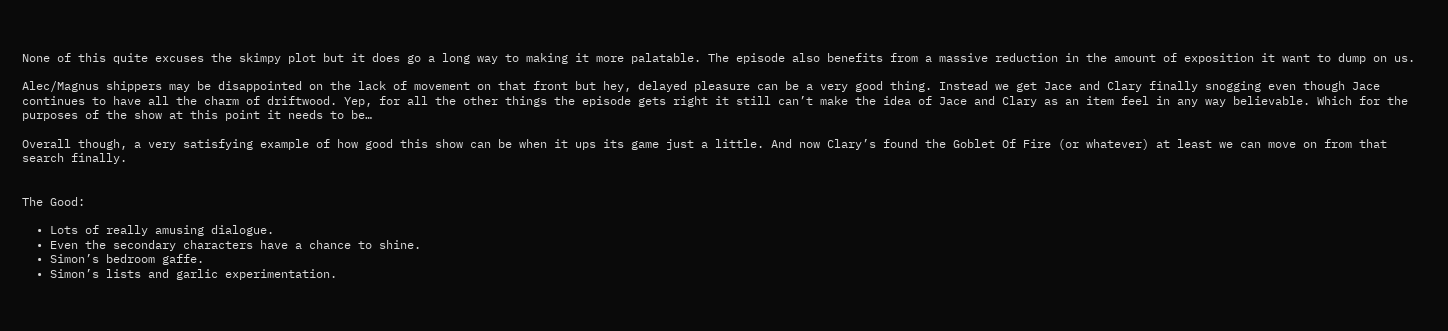None of this quite excuses the skimpy plot but it does go a long way to making it more palatable. The episode also benefits from a massive reduction in the amount of exposition it want to dump on us.

Alec/Magnus shippers may be disappointed on the lack of movement on that front but hey, delayed pleasure can be a very good thing. Instead we get Jace and Clary finally snogging even though Jace continues to have all the charm of driftwood. Yep, for all the other things the episode gets right it still can’t make the idea of Jace and Clary as an item feel in any way believable. Which for the purposes of the show at this point it needs to be…

Overall though, a very satisfying example of how good this show can be when it ups its game just a little. And now Clary’s found the Goblet Of Fire (or whatever) at least we can move on from that search finally.


The Good:

  • Lots of really amusing dialogue.
  • Even the secondary characters have a chance to shine.
  • Simon’s bedroom gaffe.
  • Simon’s lists and garlic experimentation.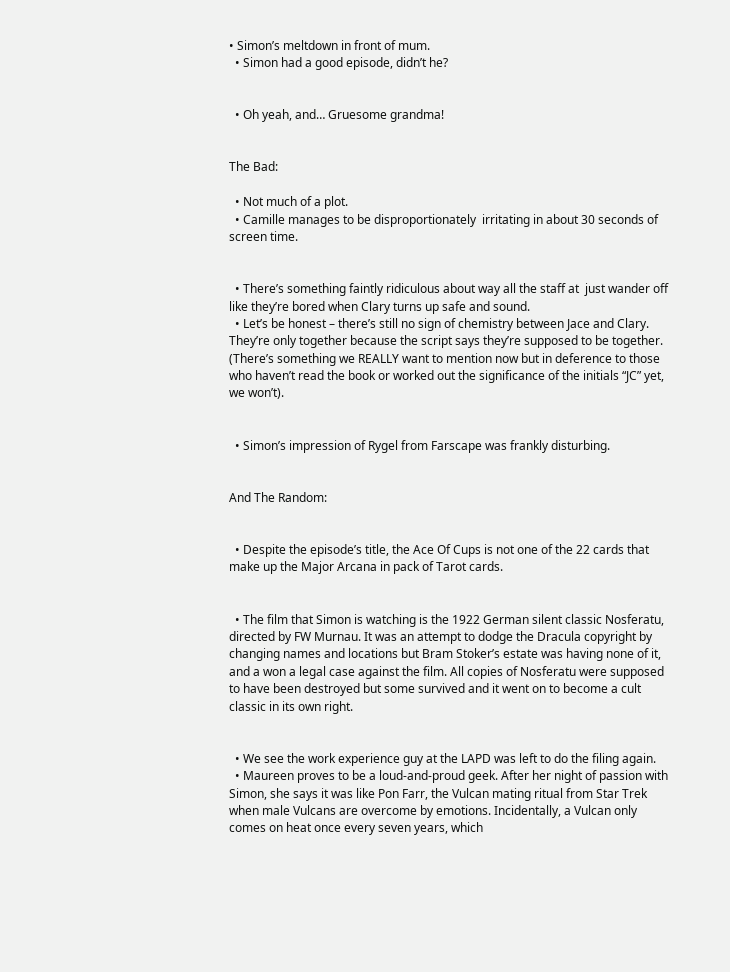• Simon’s meltdown in front of mum.
  • Simon had a good episode, didn’t he?


  • Oh yeah, and… Gruesome grandma!


The Bad:

  • Not much of a plot.
  • Camille manages to be disproportionately  irritating in about 30 seconds of screen time.


  • There’s something faintly ridiculous about way all the staff at  just wander off like they’re bored when Clary turns up safe and sound.
  • Let’s be honest – there’s still no sign of chemistry between Jace and Clary. They’re only together because the script says they’re supposed to be together. (There’s something we REALLY want to mention now but in deference to those who haven’t read the book or worked out the significance of the initials “JC” yet, we won’t).


  • Simon’s impression of Rygel from Farscape was frankly disturbing.


And The Random:


  • Despite the episode’s title, the Ace Of Cups is not one of the 22 cards that make up the Major Arcana in pack of Tarot cards.


  • The film that Simon is watching is the 1922 German silent classic Nosferatu, directed by FW Murnau. It was an attempt to dodge the Dracula copyright by changing names and locations but Bram Stoker’s estate was having none of it, and a won a legal case against the film. All copies of Nosferatu were supposed to have been destroyed but some survived and it went on to become a cult classic in its own right.


  • We see the work experience guy at the LAPD was left to do the filing again.
  • Maureen proves to be a loud-and-proud geek. After her night of passion with Simon, she says it was like Pon Farr, the Vulcan mating ritual from Star Trek when male Vulcans are overcome by emotions. Incidentally, a Vulcan only comes on heat once every seven years, which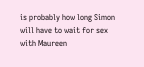is probably how long Simon will have to wait for sex with Maureen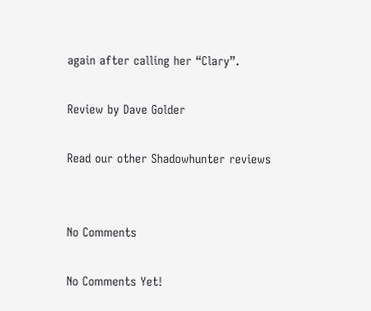again after calling her “Clary”.

Review by Dave Golder

Read our other Shadowhunter reviews


No Comments

No Comments Yet!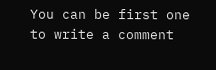You can be first one to write a comment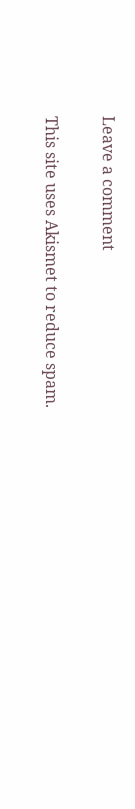Leave a comment

This site uses Akismet to reduce spam.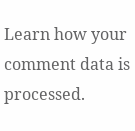Learn how your comment data is processed.